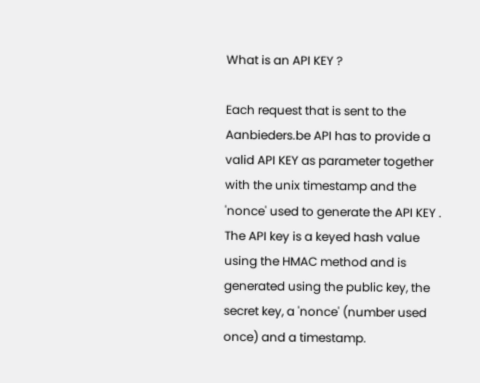What is an API KEY ?

Each request that is sent to the Aanbieders.be API has to provide a valid API KEY as parameter together with the unix timestamp and the 'nonce' used to generate the API KEY . The API key is a keyed hash value using the HMAC method and is generated using the public key, the secret key, a 'nonce' (number used once) and a timestamp.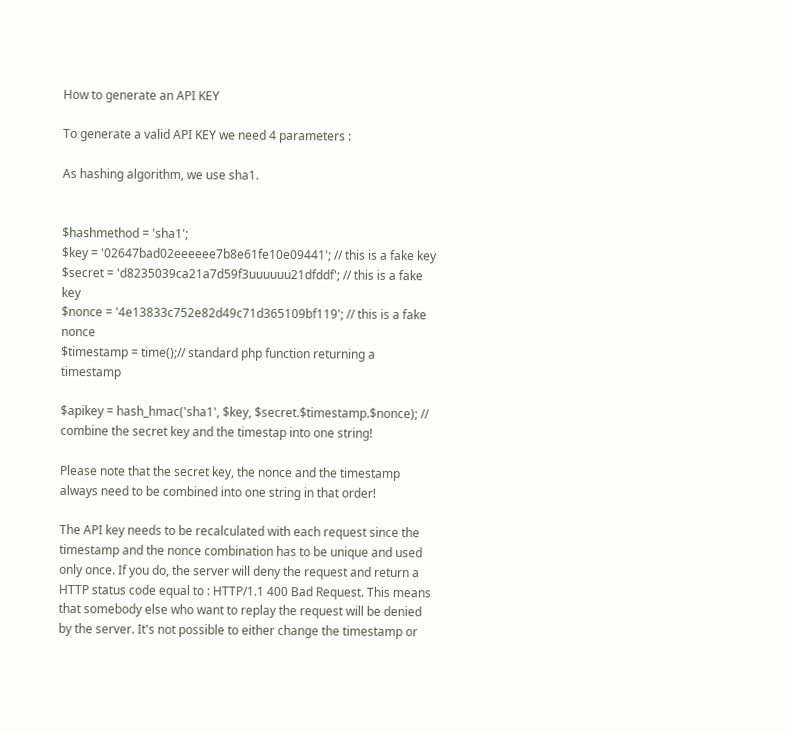How to generate an API KEY

To generate a valid API KEY we need 4 parameters :

As hashing algorithm, we use sha1.


$hashmethod = 'sha1';
$key = '02647bad02eeeeee7b8e61fe10e09441'; // this is a fake key
$secret = 'd8235039ca21a7d59f3uuuuuu21dfddf'; // this is a fake key
$nonce = '4e13833c752e82d49c71d365109bf119'; // this is a fake nonce
$timestamp = time();// standard php function returning a timestamp

$apikey = hash_hmac('sha1', $key, $secret.$timestamp.$nonce); // combine the secret key and the timestap into one string!

Please note that the secret key, the nonce and the timestamp always need to be combined into one string in that order!

The API key needs to be recalculated with each request since the timestamp and the nonce combination has to be unique and used only once. If you do, the server will deny the request and return a HTTP status code equal to : HTTP/1.1 400 Bad Request. This means that somebody else who want to replay the request will be denied by the server. It's not possible to either change the timestamp or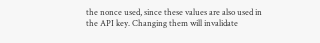the nonce used, since these values are also used in the API key. Changing them will invalidate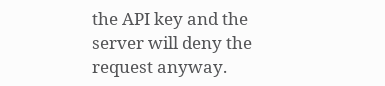the API key and the server will deny the request anyway.